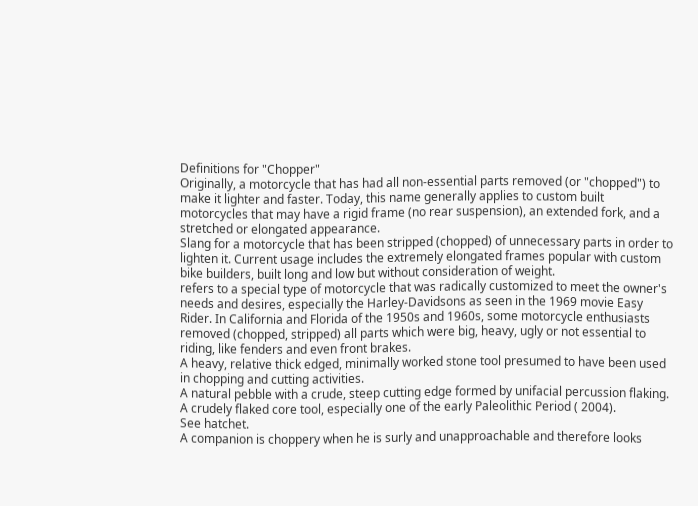Definitions for "Chopper"
Originally, a motorcycle that has had all non-essential parts removed (or "chopped") to make it lighter and faster. Today, this name generally applies to custom built motorcycles that may have a rigid frame (no rear suspension), an extended fork, and a stretched or elongated appearance.
Slang for a motorcycle that has been stripped (chopped) of unnecessary parts in order to lighten it. Current usage includes the extremely elongated frames popular with custom bike builders, built long and low but without consideration of weight.
refers to a special type of motorcycle that was radically customized to meet the owner's needs and desires, especially the Harley-Davidsons as seen in the 1969 movie Easy Rider. In California and Florida of the 1950s and 1960s, some motorcycle enthusiasts removed (chopped, stripped) all parts which were big, heavy, ugly or not essential to riding, like fenders and even front brakes.
A heavy, relative thick edged, minimally worked stone tool presumed to have been used in chopping and cutting activities.
A natural pebble with a crude, steep cutting edge formed by unifacial percussion flaking.
A crudely flaked core tool, especially one of the early Paleolithic Period ( 2004).
See hatchet.
A companion is choppery when he is surly and unapproachable and therefore looks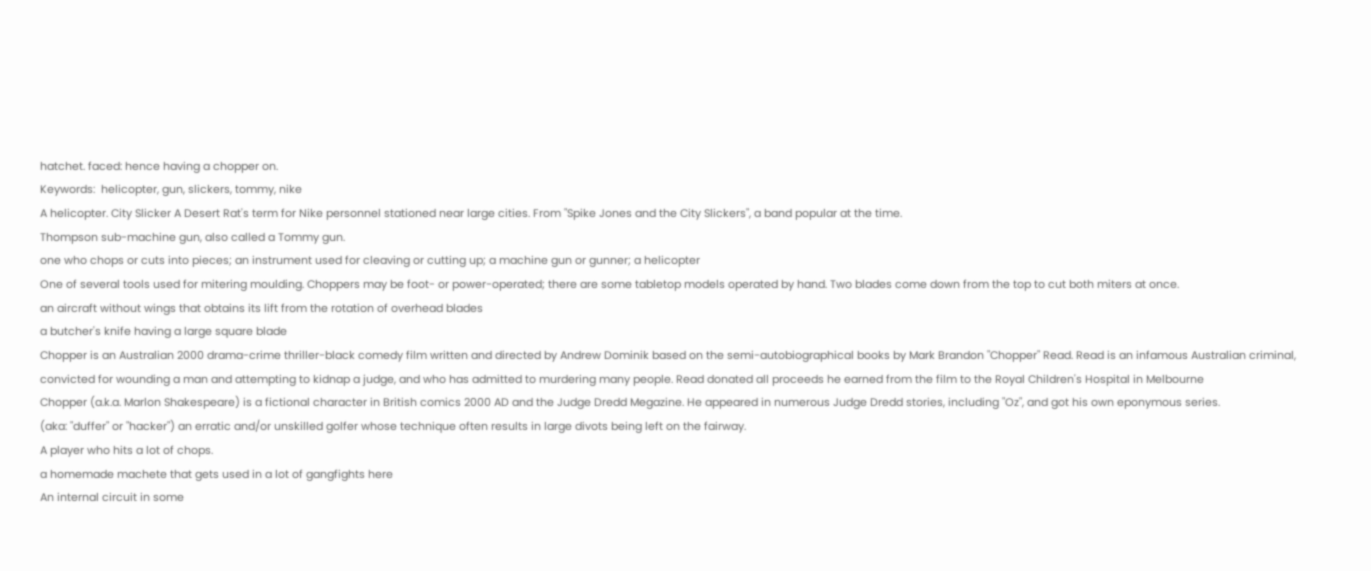hatchet. faced: hence having a chopper on.
Keywords:  helicopter, gun, slickers, tommy, nike
A helicopter. City Slicker A Desert Rat's term for Nike personnel stationed near large cities. From "Spike Jones and the City Slickers", a band popular at the time.
Thompson sub-machine gun, also called a Tommy gun.
one who chops or cuts into pieces; an instrument used for cleaving or cutting up; a machine gun or gunner; a helicopter
One of several tools used for mitering moulding. Choppers may be foot- or power-operated; there are some tabletop models operated by hand. Two blades come down from the top to cut both miters at once.
an aircraft without wings that obtains its lift from the rotation of overhead blades
a butcher's knife having a large square blade
Chopper is an Australian 2000 drama-crime thriller-black comedy film written and directed by Andrew Dominik based on the semi-autobiographical books by Mark Brandon "Chopper" Read. Read is an infamous Australian criminal, convicted for wounding a man and attempting to kidnap a judge, and who has admitted to murdering many people. Read donated all proceeds he earned from the film to the Royal Children's Hospital in Melbourne
Chopper (a.k.a. Marlon Shakespeare) is a fictional character in British comics 2000 AD and the Judge Dredd Megazine. He appeared in numerous Judge Dredd stories, including "Oz", and got his own eponymous series.
(aka: "duffer" or "hacker") an erratic and/or unskilled golfer whose technique often results in large divots being left on the fairway.
A player who hits a lot of chops.
a homemade machete that gets used in a lot of gangfights here
An internal circuit in some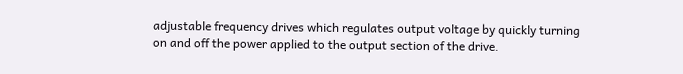adjustable frequency drives which regulates output voltage by quickly turning on and off the power applied to the output section of the drive.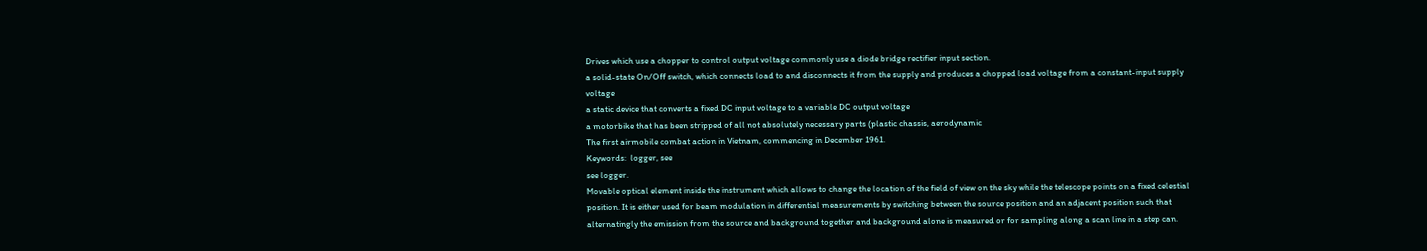Drives which use a chopper to control output voltage commonly use a diode bridge rectifier input section.
a solid-state On/Off switch, which connects load to and disconnects it from the supply and produces a chopped load voltage from a constant-input supply voltage
a static device that converts a fixed DC input voltage to a variable DC output voltage
a motorbike that has been stripped of all not absolutely necessary parts (plastic chassis, aerodynamic
The first airmobile combat action in Vietnam, commencing in December 1961.
Keywords:  logger, see
see logger.
Movable optical element inside the instrument which allows to change the location of the field of view on the sky while the telescope points on a fixed celestial position. It is either used for beam modulation in differential measurements by switching between the source position and an adjacent position such that alternatingly the emission from the source and background together and background alone is measured or for sampling along a scan line in a step can.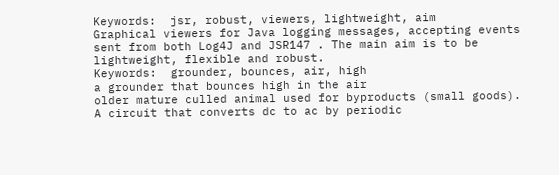Keywords:  jsr, robust, viewers, lightweight, aim
Graphical viewers for Java logging messages, accepting events sent from both Log4J and JSR147 . The main aim is to be lightweight, flexible and robust.
Keywords:  grounder, bounces, air, high
a grounder that bounces high in the air
older mature culled animal used for byproducts (small goods).
A circuit that converts dc to ac by periodic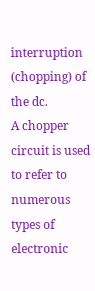interruption (chopping) of the dc.
A chopper circuit is used to refer to numerous types of electronic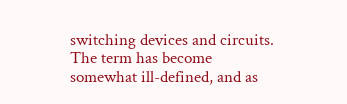switching devices and circuits. The term has become somewhat ill-defined, and as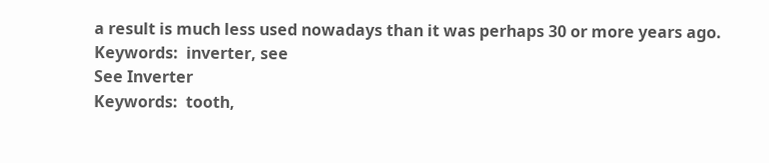a result is much less used nowadays than it was perhaps 30 or more years ago.
Keywords:  inverter, see
See Inverter
Keywords:  tooth,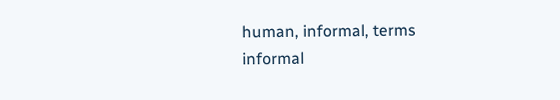human, informal, terms
informal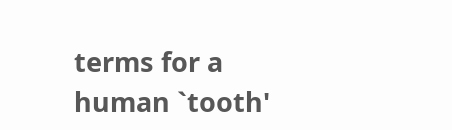terms for a human `tooth'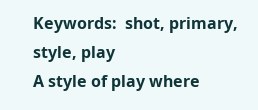Keywords:  shot, primary, style, play
A style of play where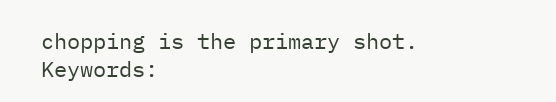chopping is the primary shot.
Keywords: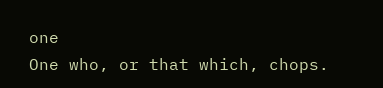one
One who, or that which, chops.